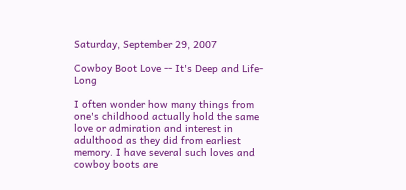Saturday, September 29, 2007

Cowboy Boot Love -- It's Deep and Life-Long

I often wonder how many things from one's childhood actually hold the same love or admiration and interest in adulthood as they did from earliest memory. I have several such loves and cowboy boots are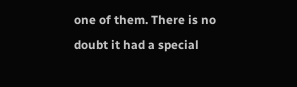one of them. There is no doubt it had a special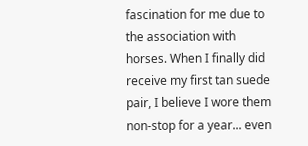fascination for me due to the association with horses. When I finally did receive my first tan suede pair, I believe I wore them non-stop for a year... even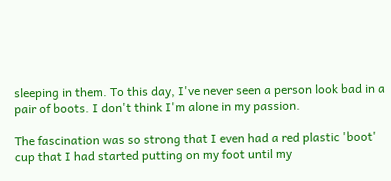sleeping in them. To this day, I've never seen a person look bad in a pair of boots. I don't think I'm alone in my passion.

The fascination was so strong that I even had a red plastic 'boot' cup that I had started putting on my foot until my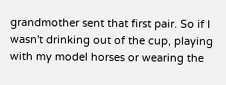grandmother sent that first pair. So if I wasn't drinking out of the cup, playing with my model horses or wearing the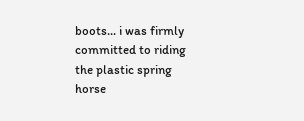boots... i was firmly committed to riding the plastic spring horse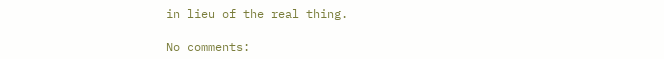in lieu of the real thing.

No comments: